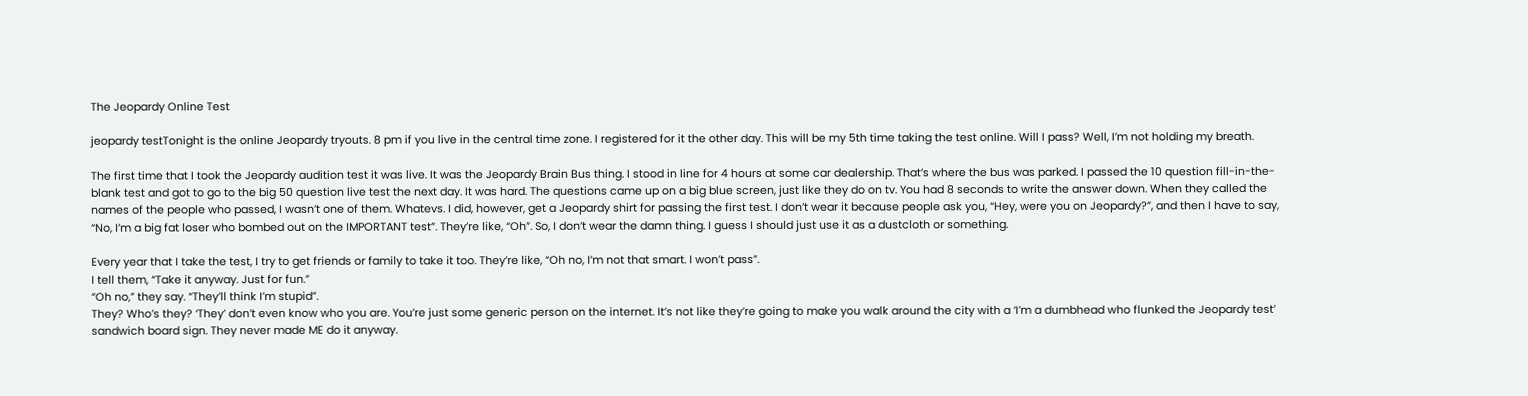The Jeopardy Online Test

jeopardy testTonight is the online Jeopardy tryouts. 8 pm if you live in the central time zone. I registered for it the other day. This will be my 5th time taking the test online. Will I pass? Well, I’m not holding my breath.

The first time that I took the Jeopardy audition test it was live. It was the Jeopardy Brain Bus thing. I stood in line for 4 hours at some car dealership. That’s where the bus was parked. I passed the 10 question fill-in-the-blank test and got to go to the big 50 question live test the next day. It was hard. The questions came up on a big blue screen, just like they do on tv. You had 8 seconds to write the answer down. When they called the names of the people who passed, I wasn’t one of them. Whatevs. I did, however, get a Jeopardy shirt for passing the first test. I don’t wear it because people ask you, “Hey, were you on Jeopardy?”, and then I have to say, “No, I’m a big fat loser who bombed out on the IMPORTANT test”. They’re like, “Oh”. So, I don’t wear the damn thing. I guess I should just use it as a dustcloth or something.

Every year that I take the test, I try to get friends or family to take it too. They’re like, “Oh no, I’m not that smart. I won’t pass”.
I tell them, “Take it anyway. Just for fun.”
“Oh no,” they say. “They’ll think I’m stupid”.
They? Who’s they? ‘They’ don’t even know who you are. You’re just some generic person on the internet. It’s not like they’re going to make you walk around the city with a ‘I’m a dumbhead who flunked the Jeopardy test’ sandwich board sign. They never made ME do it anyway.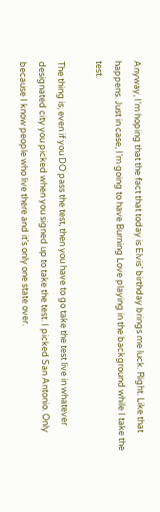Anyway, I’m hoping that the fact that today is Elvis’ birthday brings me luck. Right. Like that happens. Just in case, I’m going to have Burning Love playing in the background while I take the test.

The thing is, even if you DO pass the test, then you have to go take the test live in whatever designated city you picked when you signed up to take the test. I picked San Antonio. Only because I know people who live there and it’s only one state over.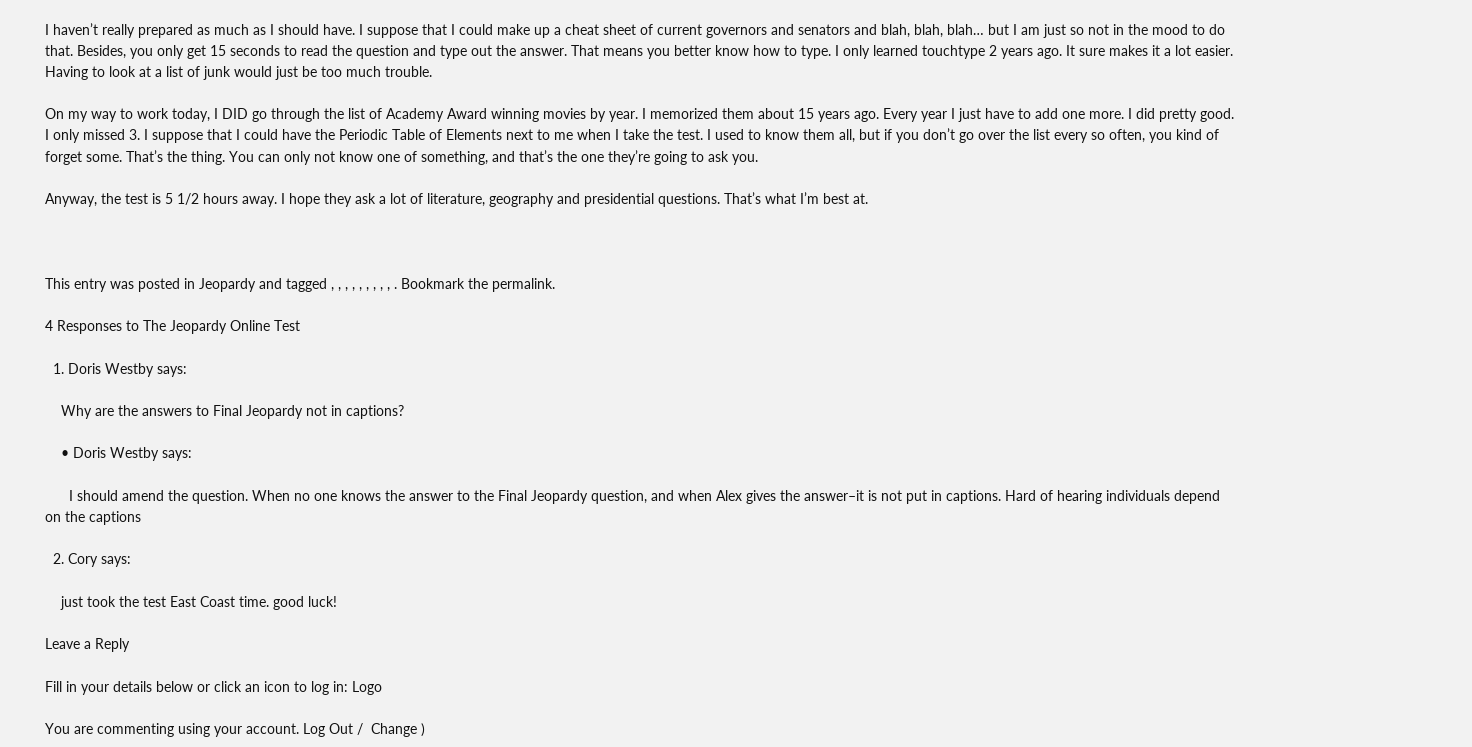I haven’t really prepared as much as I should have. I suppose that I could make up a cheat sheet of current governors and senators and blah, blah, blah… but I am just so not in the mood to do that. Besides, you only get 15 seconds to read the question and type out the answer. That means you better know how to type. I only learned touchtype 2 years ago. It sure makes it a lot easier. Having to look at a list of junk would just be too much trouble.

On my way to work today, I DID go through the list of Academy Award winning movies by year. I memorized them about 15 years ago. Every year I just have to add one more. I did pretty good. I only missed 3. I suppose that I could have the Periodic Table of Elements next to me when I take the test. I used to know them all, but if you don’t go over the list every so often, you kind of forget some. That’s the thing. You can only not know one of something, and that’s the one they’re going to ask you.

Anyway, the test is 5 1/2 hours away. I hope they ask a lot of literature, geography and presidential questions. That’s what I’m best at.



This entry was posted in Jeopardy and tagged , , , , , , , , , . Bookmark the permalink.

4 Responses to The Jeopardy Online Test

  1. Doris Westby says:

    Why are the answers to Final Jeopardy not in captions?

    • Doris Westby says:

      I should amend the question. When no one knows the answer to the Final Jeopardy question, and when Alex gives the answer–it is not put in captions. Hard of hearing individuals depend on the captions

  2. Cory says:

    just took the test East Coast time. good luck!

Leave a Reply

Fill in your details below or click an icon to log in: Logo

You are commenting using your account. Log Out /  Change )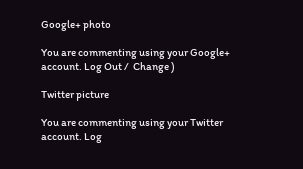Google+ photo

You are commenting using your Google+ account. Log Out /  Change )

Twitter picture

You are commenting using your Twitter account. Log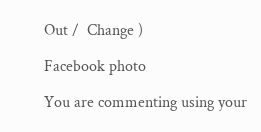Out /  Change )

Facebook photo

You are commenting using your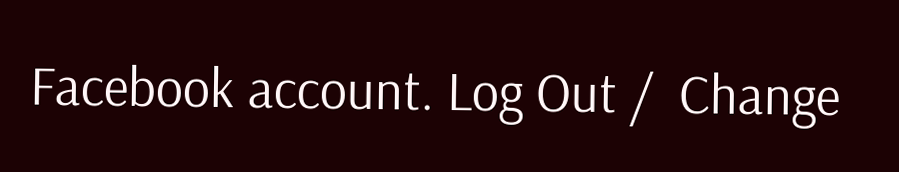Facebook account. Log Out /  Change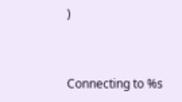)


Connecting to %s